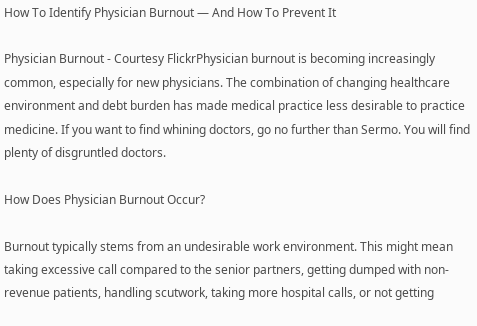How To Identify Physician Burnout — And How To Prevent It

Physician Burnout - Courtesy FlickrPhysician burnout is becoming increasingly common, especially for new physicians. The combination of changing healthcare environment and debt burden has made medical practice less desirable to practice medicine. If you want to find whining doctors, go no further than Sermo. You will find plenty of disgruntled doctors.

How Does Physician Burnout Occur?

Burnout typically stems from an undesirable work environment. This might mean taking excessive call compared to the senior partners, getting dumped with non-revenue patients, handling scutwork, taking more hospital calls, or not getting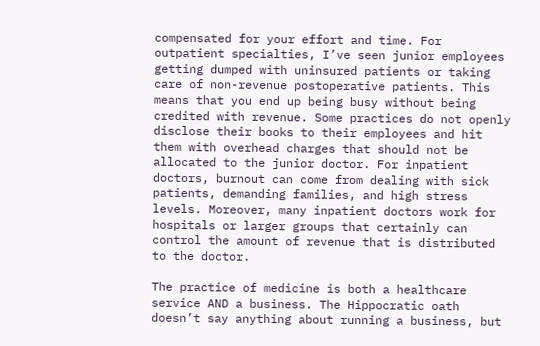compensated for your effort and time. For outpatient specialties, I’ve seen junior employees getting dumped with uninsured patients or taking care of non-revenue postoperative patients. This means that you end up being busy without being credited with revenue. Some practices do not openly disclose their books to their employees and hit them with overhead charges that should not be allocated to the junior doctor. For inpatient doctors, burnout can come from dealing with sick patients, demanding families, and high stress levels. Moreover, many inpatient doctors work for hospitals or larger groups that certainly can control the amount of revenue that is distributed to the doctor.

The practice of medicine is both a healthcare service AND a business. The Hippocratic oath doesn’t say anything about running a business, but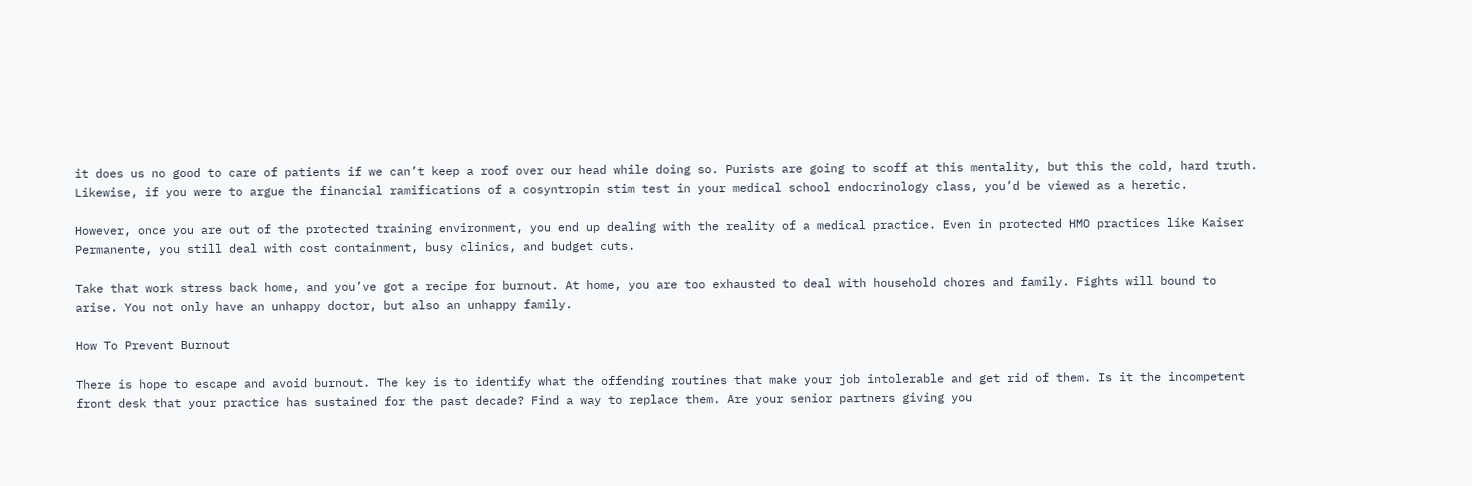it does us no good to care of patients if we can’t keep a roof over our head while doing so. Purists are going to scoff at this mentality, but this the cold, hard truth. Likewise, if you were to argue the financial ramifications of a cosyntropin stim test in your medical school endocrinology class, you’d be viewed as a heretic.

However, once you are out of the protected training environment, you end up dealing with the reality of a medical practice. Even in protected HMO practices like Kaiser Permanente, you still deal with cost containment, busy clinics, and budget cuts.

Take that work stress back home, and you’ve got a recipe for burnout. At home, you are too exhausted to deal with household chores and family. Fights will bound to arise. You not only have an unhappy doctor, but also an unhappy family.

How To Prevent Burnout

There is hope to escape and avoid burnout. The key is to identify what the offending routines that make your job intolerable and get rid of them. Is it the incompetent front desk that your practice has sustained for the past decade? Find a way to replace them. Are your senior partners giving you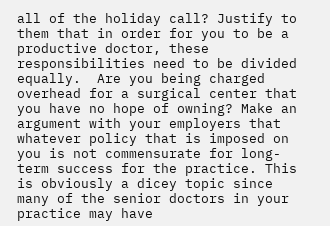all of the holiday call? Justify to them that in order for you to be a productive doctor, these responsibilities need to be divided equally.  Are you being charged overhead for a surgical center that you have no hope of owning? Make an argument with your employers that whatever policy that is imposed on you is not commensurate for long-term success for the practice. This is obviously a dicey topic since many of the senior doctors in your practice may have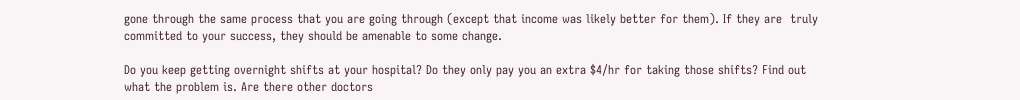gone through the same process that you are going through (except that income was likely better for them). If they are  truly committed to your success, they should be amenable to some change.

Do you keep getting overnight shifts at your hospital? Do they only pay you an extra $4/hr for taking those shifts? Find out what the problem is. Are there other doctors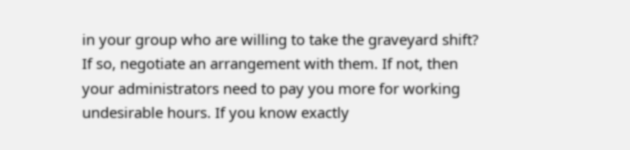in your group who are willing to take the graveyard shift? If so, negotiate an arrangement with them. If not, then your administrators need to pay you more for working undesirable hours. If you know exactly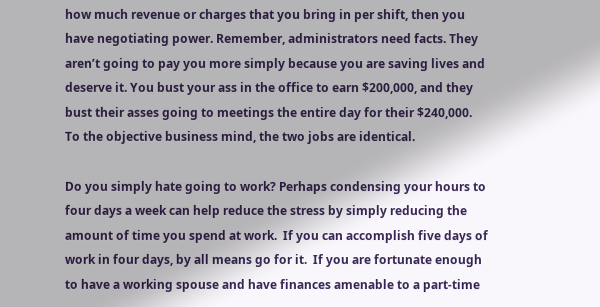how much revenue or charges that you bring in per shift, then you have negotiating power. Remember, administrators need facts. They aren’t going to pay you more simply because you are saving lives and deserve it. You bust your ass in the office to earn $200,000, and they bust their asses going to meetings the entire day for their $240,000. To the objective business mind, the two jobs are identical.

Do you simply hate going to work? Perhaps condensing your hours to four days a week can help reduce the stress by simply reducing the amount of time you spend at work.  If you can accomplish five days of work in four days, by all means go for it.  If you are fortunate enough to have a working spouse and have finances amenable to a part-time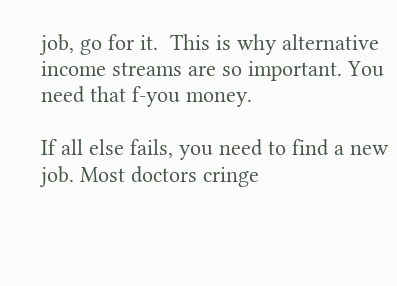job, go for it.  This is why alternative income streams are so important. You need that f-you money.

If all else fails, you need to find a new job. Most doctors cringe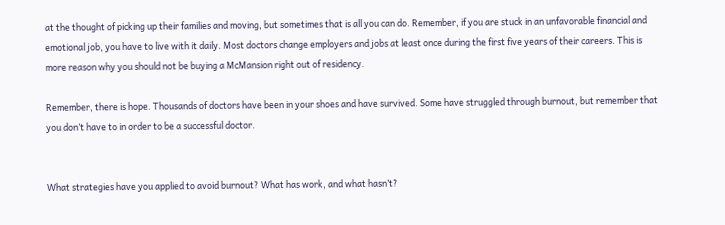at the thought of picking up their families and moving, but sometimes that is all you can do. Remember, if you are stuck in an unfavorable financial and emotional job, you have to live with it daily. Most doctors change employers and jobs at least once during the first five years of their careers. This is more reason why you should not be buying a McMansion right out of residency.

Remember, there is hope. Thousands of doctors have been in your shoes and have survived. Some have struggled through burnout, but remember that you don’t have to in order to be a successful doctor.


What strategies have you applied to avoid burnout? What has work, and what hasn’t?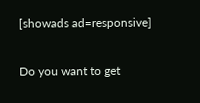[showads ad=responsive]

Do you want to get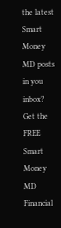the latest Smart Money MD posts in you inbox?
Get the FREE Smart Money MD Financial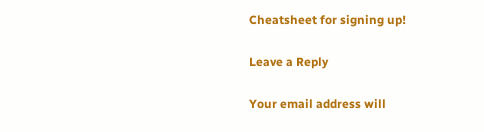Cheatsheet for signing up!

Leave a Reply

Your email address will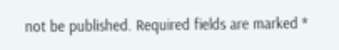not be published. Required fields are marked *